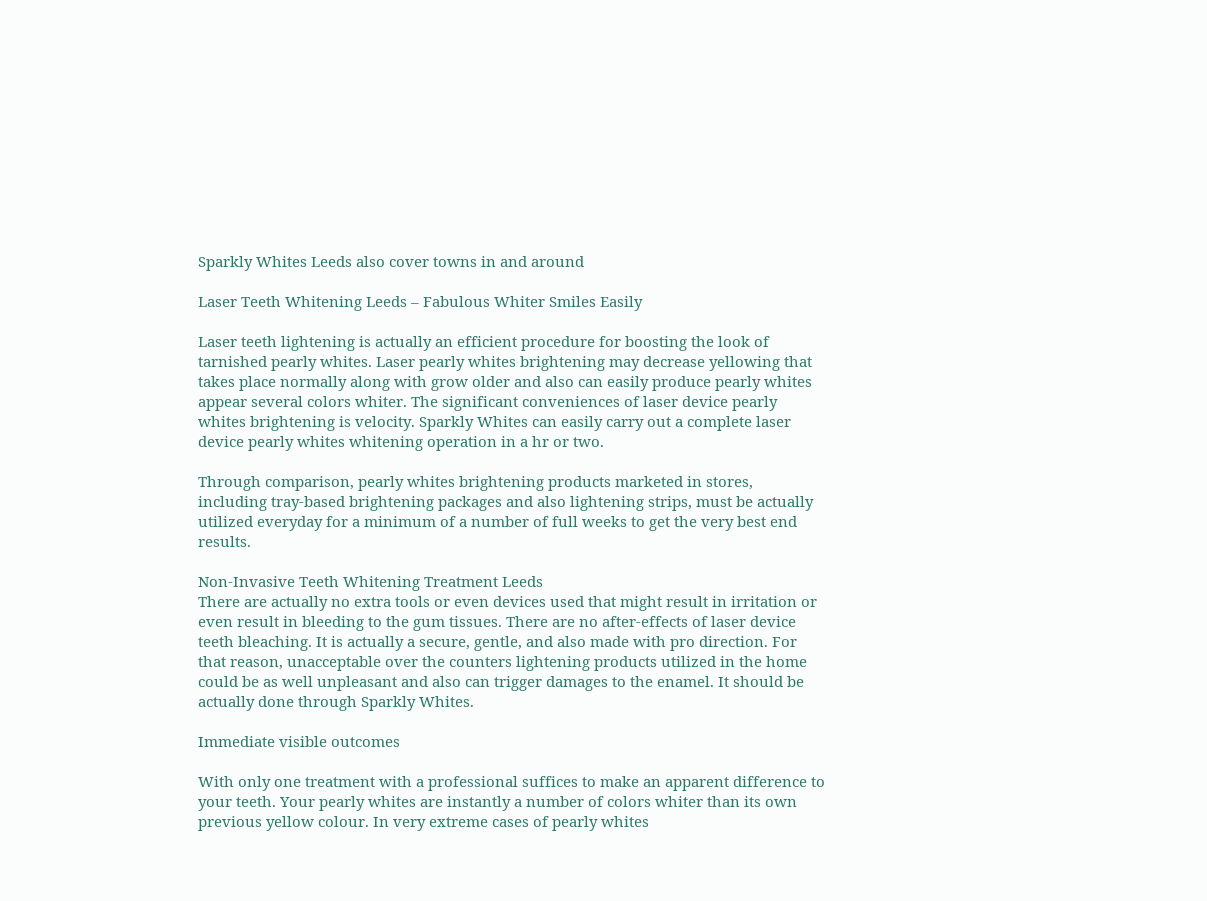Sparkly Whites Leeds also cover towns in and around

Laser Teeth Whitening Leeds – Fabulous Whiter Smiles Easily

Laser teeth lightening is actually an efficient procedure for boosting the look of tarnished pearly whites. Laser pearly whites brightening may decrease yellowing that takes place normally along with grow older and also can easily produce pearly whites appear several colors whiter. The significant conveniences of laser device pearly whites brightening is velocity. Sparkly Whites can easily carry out a complete laser device pearly whites whitening operation in a hr or two.

Through comparison, pearly whites brightening products marketed in stores, including tray-based brightening packages and also lightening strips, must be actually utilized everyday for a minimum of a number of full weeks to get the very best end results.

Non-Invasive Teeth Whitening Treatment Leeds
There are actually no extra tools or even devices used that might result in irritation or even result in bleeding to the gum tissues. There are no after-effects of laser device teeth bleaching. It is actually a secure, gentle, and also made with pro direction. For that reason, unacceptable over the counters lightening products utilized in the home could be as well unpleasant and also can trigger damages to the enamel. It should be actually done through Sparkly Whites.

Immediate visible outcomes

With only one treatment with a professional suffices to make an apparent difference to your teeth. Your pearly whites are instantly a number of colors whiter than its own previous yellow colour. In very extreme cases of pearly whites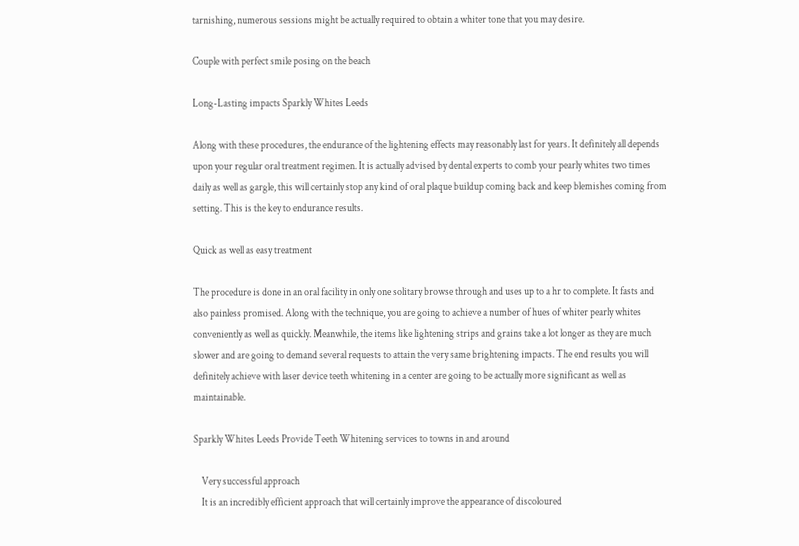tarnishing, numerous sessions might be actually required to obtain a whiter tone that you may desire.

Couple with perfect smile posing on the beach

Long-Lasting impacts Sparkly Whites Leeds

Along with these procedures, the endurance of the lightening effects may reasonably last for years. It definitely all depends upon your regular oral treatment regimen. It is actually advised by dental experts to comb your pearly whites two times daily as well as gargle, this will certainly stop any kind of oral plaque buildup coming back and keep blemishes coming from setting. This is the key to endurance results.

Quick as well as easy treatment

The procedure is done in an oral facility in only one solitary browse through and uses up to a hr to complete. It fasts and also painless promised. Along with the technique, you are going to achieve a number of hues of whiter pearly whites conveniently as well as quickly. Meanwhile, the items like lightening strips and grains take a lot longer as they are much slower and are going to demand several requests to attain the very same brightening impacts. The end results you will definitely achieve with laser device teeth whitening in a center are going to be actually more significant as well as maintainable.

Sparkly Whites Leeds Provide Teeth Whitening services to towns in and around

    Very successful approach
    It is an incredibly efficient approach that will certainly improve the appearance of discoloured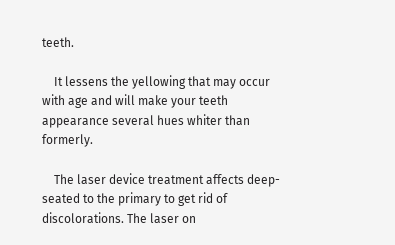teeth.

    It lessens the yellowing that may occur with age and will make your teeth appearance several hues whiter than formerly.

    The laser device treatment affects deep-seated to the primary to get rid of discolorations. The laser on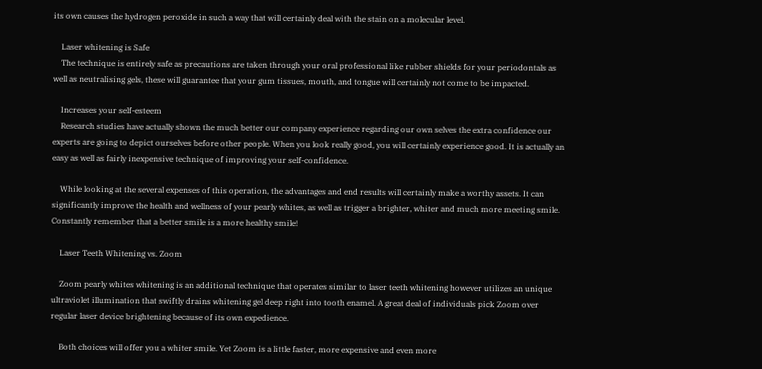its own causes the hydrogen peroxide in such a way that will certainly deal with the stain on a molecular level.

    Laser whitening is Safe
    The technique is entirely safe as precautions are taken through your oral professional like rubber shields for your periodontals as well as neutralising gels, these will guarantee that your gum tissues, mouth, and tongue will certainly not come to be impacted.

    Increases your self-esteem
    Research studies have actually shown the much better our company experience regarding our own selves the extra confidence our experts are going to depict ourselves before other people. When you look really good, you will certainly experience good. It is actually an easy as well as fairly inexpensive technique of improving your self-confidence.

    While looking at the several expenses of this operation, the advantages and end results will certainly make a worthy assets. It can significantly improve the health and wellness of your pearly whites, as well as trigger a brighter, whiter and much more meeting smile. Constantly remember that a better smile is a more healthy smile!

    Laser Teeth Whitening vs. Zoom

    Zoom pearly whites whitening is an additional technique that operates similar to laser teeth whitening however utilizes an unique ultraviolet illumination that swiftly drains whitening gel deep right into tooth enamel. A great deal of individuals pick Zoom over regular laser device brightening because of its own expedience.

    Both choices will offer you a whiter smile. Yet Zoom is a little faster, more expensive and even more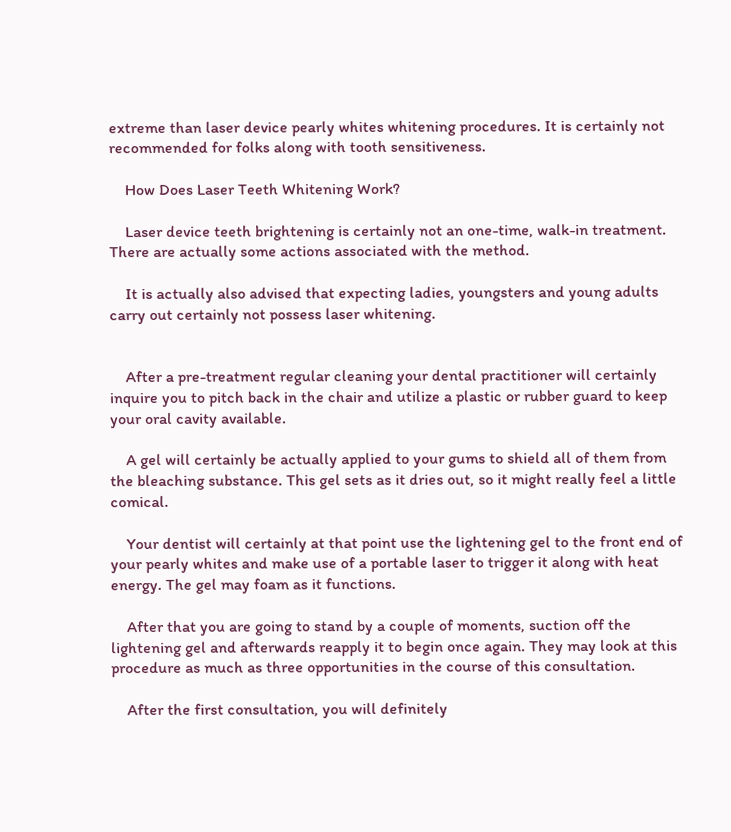extreme than laser device pearly whites whitening procedures. It is certainly not recommended for folks along with tooth sensitiveness.

    How Does Laser Teeth Whitening Work?

    Laser device teeth brightening is certainly not an one-time, walk-in treatment. There are actually some actions associated with the method.

    It is actually also advised that expecting ladies, youngsters and young adults carry out certainly not possess laser whitening.


    After a pre-treatment regular cleaning your dental practitioner will certainly inquire you to pitch back in the chair and utilize a plastic or rubber guard to keep your oral cavity available.

    A gel will certainly be actually applied to your gums to shield all of them from the bleaching substance. This gel sets as it dries out, so it might really feel a little comical.

    Your dentist will certainly at that point use the lightening gel to the front end of your pearly whites and make use of a portable laser to trigger it along with heat energy. The gel may foam as it functions.

    After that you are going to stand by a couple of moments, suction off the lightening gel and afterwards reapply it to begin once again. They may look at this procedure as much as three opportunities in the course of this consultation.

    After the first consultation, you will definitely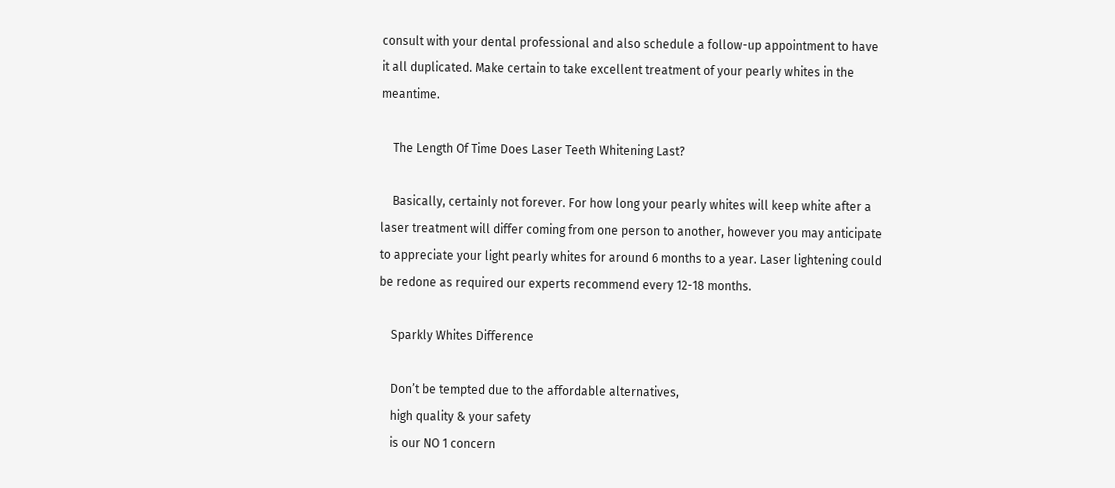consult with your dental professional and also schedule a follow-up appointment to have it all duplicated. Make certain to take excellent treatment of your pearly whites in the meantime.

    The Length Of Time Does Laser Teeth Whitening Last?

    Basically, certainly not forever. For how long your pearly whites will keep white after a laser treatment will differ coming from one person to another, however you may anticipate to appreciate your light pearly whites for around 6 months to a year. Laser lightening could be redone as required our experts recommend every 12-18 months.

    Sparkly Whites Difference

    Don’t be tempted due to the affordable alternatives,
    high quality & your safety
    is our NO 1 concern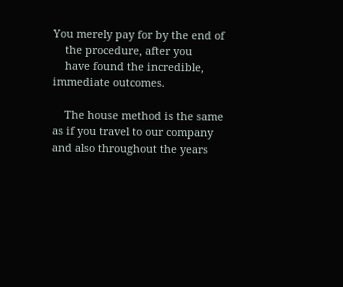You merely pay for by the end of
    the procedure, after you
    have found the incredible, immediate outcomes.

    The house method is the same as if you travel to our company and also throughout the years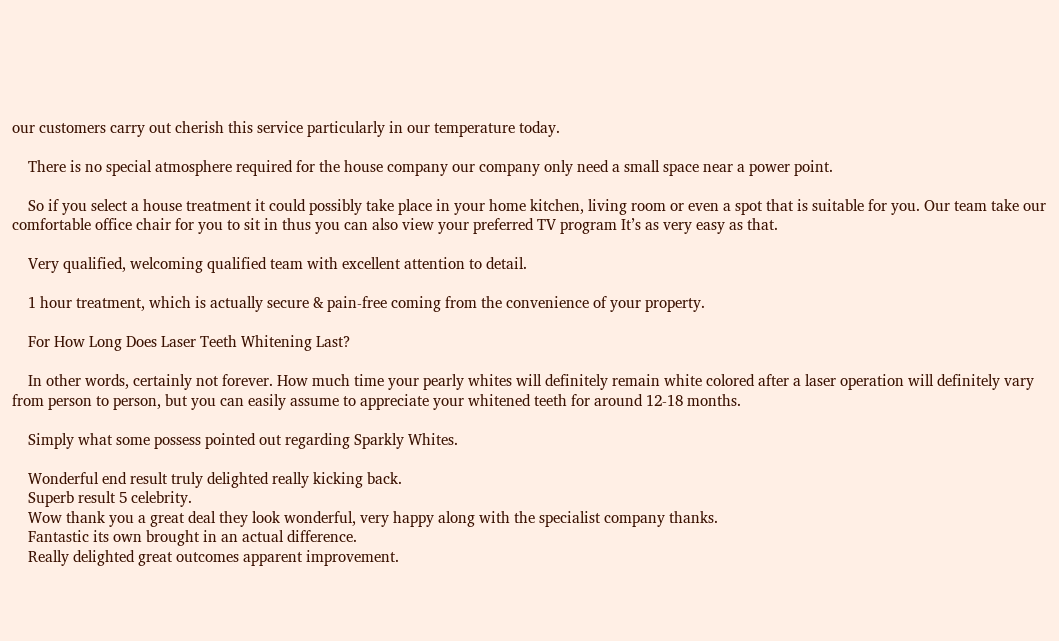our customers carry out cherish this service particularly in our temperature today.

    There is no special atmosphere required for the house company our company only need a small space near a power point.

    So if you select a house treatment it could possibly take place in your home kitchen, living room or even a spot that is suitable for you. Our team take our comfortable office chair for you to sit in thus you can also view your preferred TV program It’s as very easy as that.

    Very qualified, welcoming qualified team with excellent attention to detail.

    1 hour treatment, which is actually secure & pain-free coming from the convenience of your property.

    For How Long Does Laser Teeth Whitening Last?

    In other words, certainly not forever. How much time your pearly whites will definitely remain white colored after a laser operation will definitely vary from person to person, but you can easily assume to appreciate your whitened teeth for around 12-18 months.

    Simply what some possess pointed out regarding Sparkly Whites.

    Wonderful end result truly delighted really kicking back.
    Superb result 5 celebrity.
    Wow thank you a great deal they look wonderful, very happy along with the specialist company thanks.
    Fantastic its own brought in an actual difference.
    Really delighted great outcomes apparent improvement.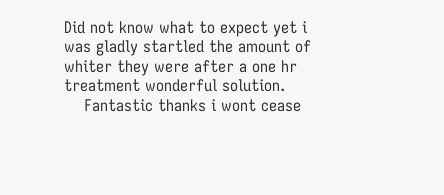Did not know what to expect yet i was gladly startled the amount of whiter they were after a one hr treatment wonderful solution.
    Fantastic thanks i wont cease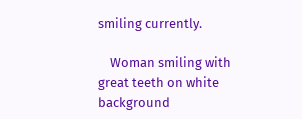smiling currently.

    Woman smiling with great teeth on white background